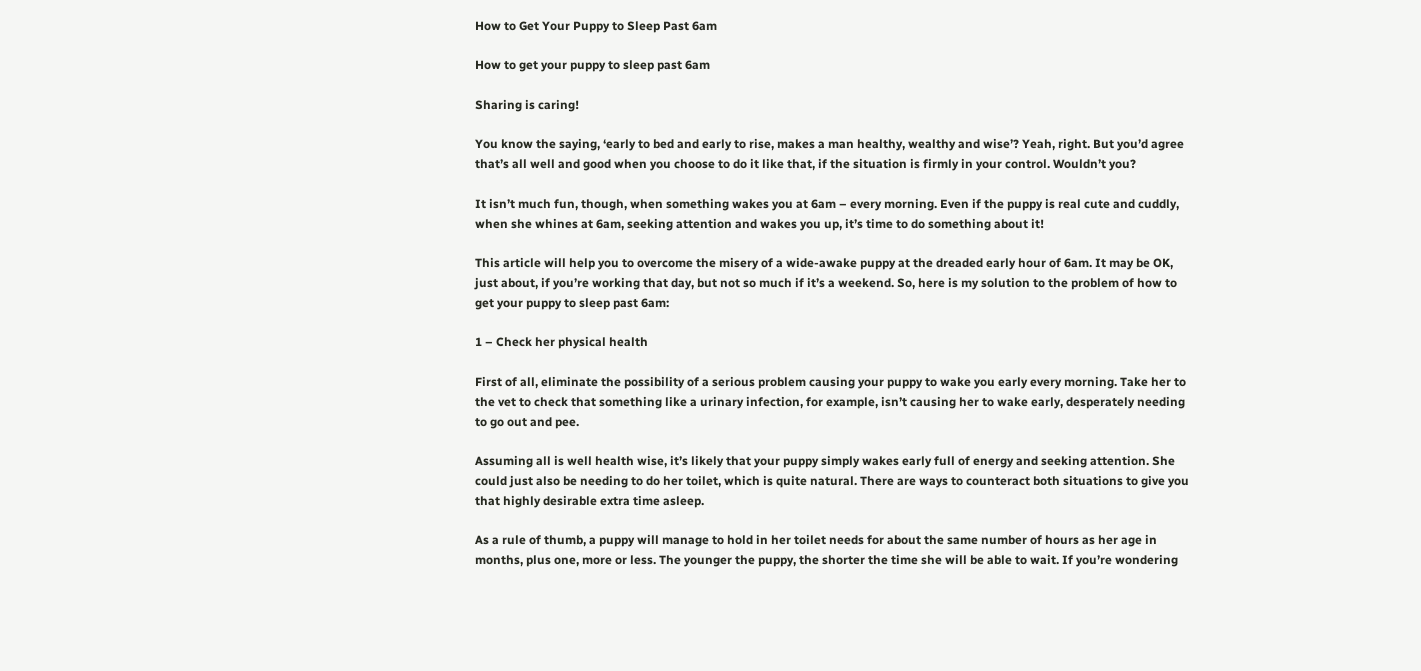How to Get Your Puppy to Sleep Past 6am

How to get your puppy to sleep past 6am

Sharing is caring!

You know the saying, ‘early to bed and early to rise, makes a man healthy, wealthy and wise’? Yeah, right. But you’d agree that’s all well and good when you choose to do it like that, if the situation is firmly in your control. Wouldn’t you?

It isn’t much fun, though, when something wakes you at 6am – every morning. Even if the puppy is real cute and cuddly, when she whines at 6am, seeking attention and wakes you up, it’s time to do something about it!

This article will help you to overcome the misery of a wide-awake puppy at the dreaded early hour of 6am. It may be OK, just about, if you’re working that day, but not so much if it’s a weekend. So, here is my solution to the problem of how to get your puppy to sleep past 6am:

1 – Check her physical health

First of all, eliminate the possibility of a serious problem causing your puppy to wake you early every morning. Take her to the vet to check that something like a urinary infection, for example, isn’t causing her to wake early, desperately needing to go out and pee.

Assuming all is well health wise, it’s likely that your puppy simply wakes early full of energy and seeking attention. She could just also be needing to do her toilet, which is quite natural. There are ways to counteract both situations to give you that highly desirable extra time asleep.

As a rule of thumb, a puppy will manage to hold in her toilet needs for about the same number of hours as her age in months, plus one, more or less. The younger the puppy, the shorter the time she will be able to wait. If you’re wondering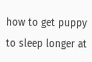how to get puppy to sleep longer at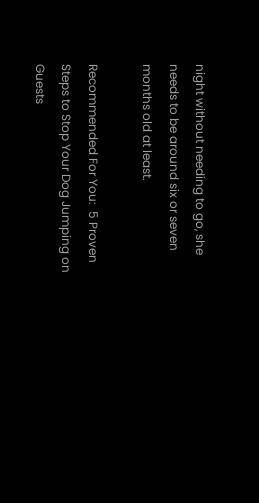night without needing to go, she needs to be around six or seven months old at least.

Recommended For You:  5 Proven Steps to Stop Your Dog Jumping on Guests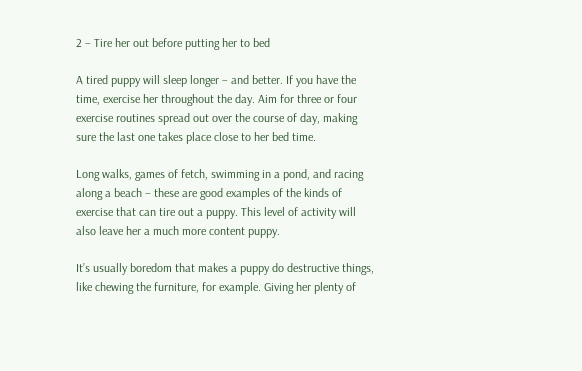2 – Tire her out before putting her to bed

A tired puppy will sleep longer – and better. If you have the time, exercise her throughout the day. Aim for three or four exercise routines spread out over the course of day, making sure the last one takes place close to her bed time.

Long walks, games of fetch, swimming in a pond, and racing along a beach – these are good examples of the kinds of exercise that can tire out a puppy. This level of activity will also leave her a much more content puppy.

It’s usually boredom that makes a puppy do destructive things, like chewing the furniture, for example. Giving her plenty of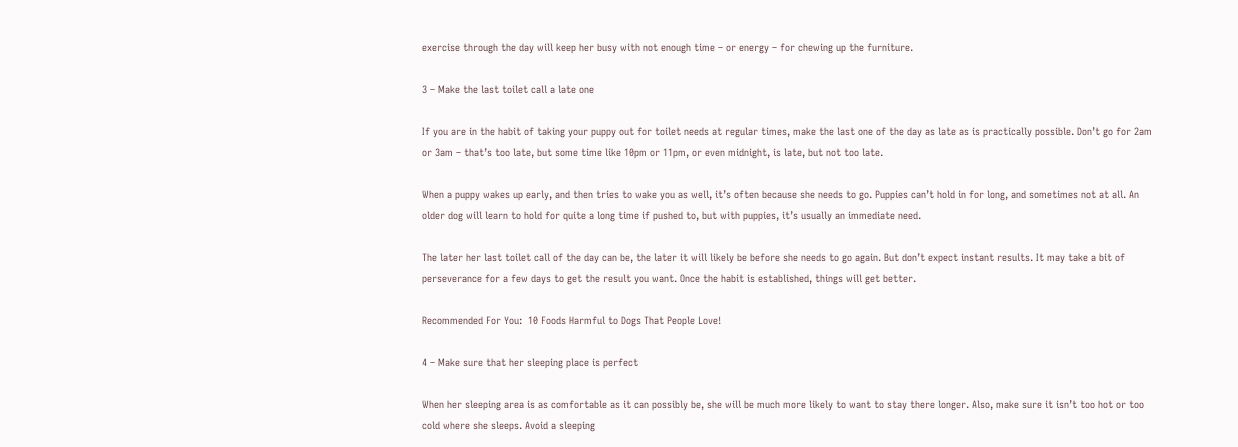exercise through the day will keep her busy with not enough time – or energy – for chewing up the furniture.

3 – Make the last toilet call a late one

If you are in the habit of taking your puppy out for toilet needs at regular times, make the last one of the day as late as is practically possible. Don’t go for 2am or 3am – that’s too late, but some time like 10pm or 11pm, or even midnight, is late, but not too late.

When a puppy wakes up early, and then tries to wake you as well, it’s often because she needs to go. Puppies can’t hold in for long, and sometimes not at all. An older dog will learn to hold for quite a long time if pushed to, but with puppies, it’s usually an immediate need.

The later her last toilet call of the day can be, the later it will likely be before she needs to go again. But don’t expect instant results. It may take a bit of perseverance for a few days to get the result you want. Once the habit is established, things will get better.

Recommended For You:  10 Foods Harmful to Dogs That People Love!

4 – Make sure that her sleeping place is perfect

When her sleeping area is as comfortable as it can possibly be, she will be much more likely to want to stay there longer. Also, make sure it isn’t too hot or too cold where she sleeps. Avoid a sleeping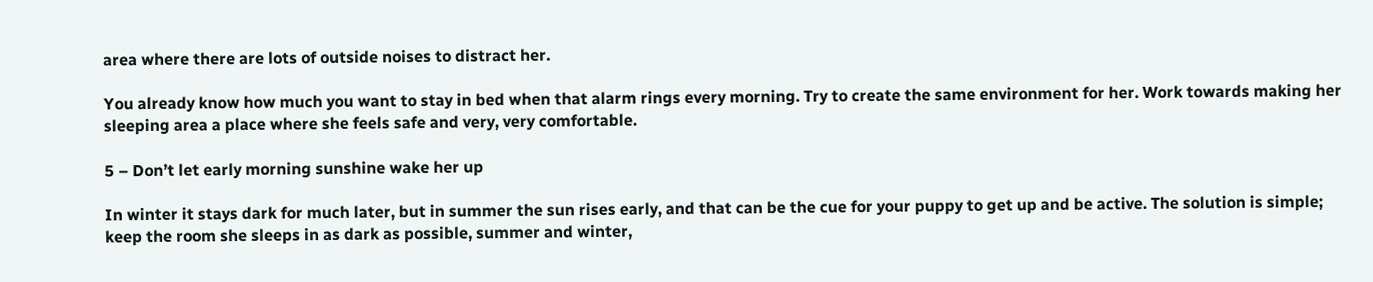area where there are lots of outside noises to distract her.

You already know how much you want to stay in bed when that alarm rings every morning. Try to create the same environment for her. Work towards making her sleeping area a place where she feels safe and very, very comfortable.

5 – Don’t let early morning sunshine wake her up

In winter it stays dark for much later, but in summer the sun rises early, and that can be the cue for your puppy to get up and be active. The solution is simple; keep the room she sleeps in as dark as possible, summer and winter,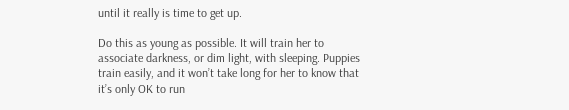until it really is time to get up.

Do this as young as possible. It will train her to associate darkness, or dim light, with sleeping. Puppies train easily, and it won’t take long for her to know that it’s only OK to run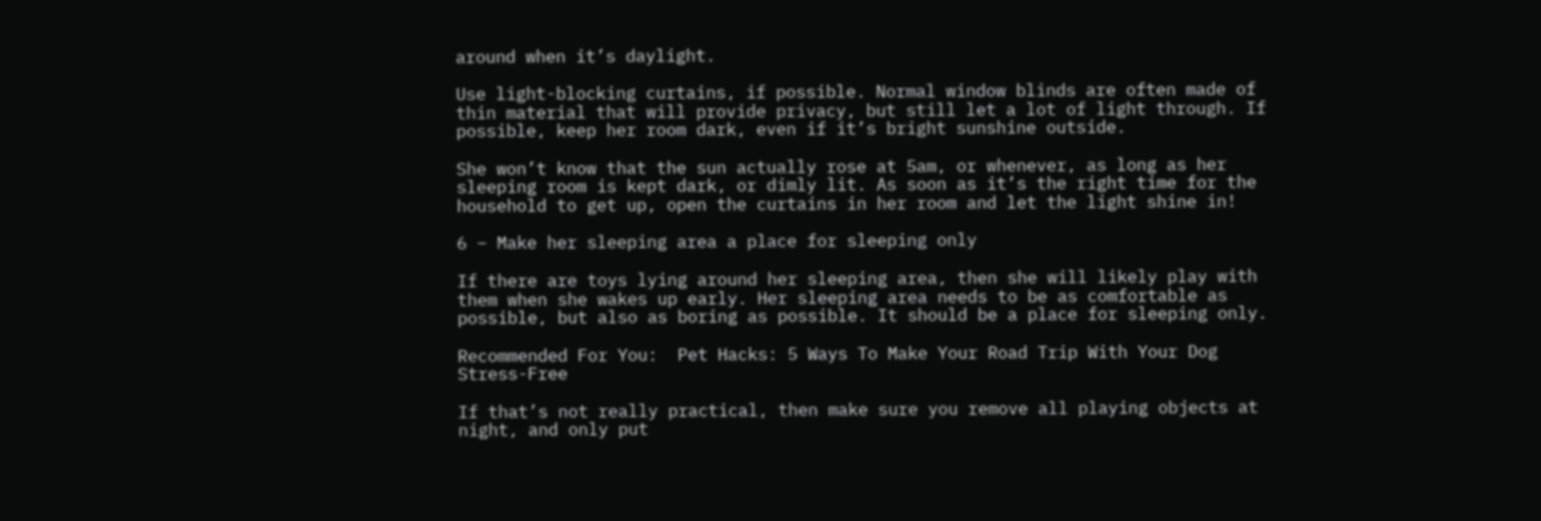around when it’s daylight.

Use light-blocking curtains, if possible. Normal window blinds are often made of thin material that will provide privacy, but still let a lot of light through. If possible, keep her room dark, even if it’s bright sunshine outside.

She won’t know that the sun actually rose at 5am, or whenever, as long as her sleeping room is kept dark, or dimly lit. As soon as it’s the right time for the household to get up, open the curtains in her room and let the light shine in!

6 – Make her sleeping area a place for sleeping only

If there are toys lying around her sleeping area, then she will likely play with them when she wakes up early. Her sleeping area needs to be as comfortable as possible, but also as boring as possible. It should be a place for sleeping only.

Recommended For You:  Pet Hacks: 5 Ways To Make Your Road Trip With Your Dog Stress-Free

If that’s not really practical, then make sure you remove all playing objects at night, and only put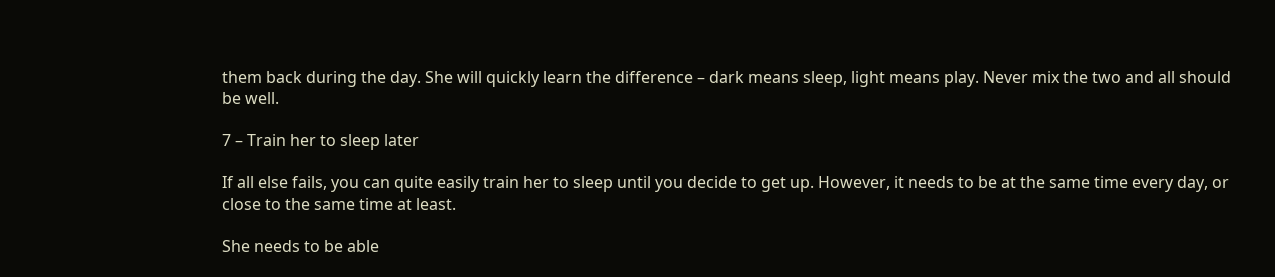them back during the day. She will quickly learn the difference – dark means sleep, light means play. Never mix the two and all should be well.

7 – Train her to sleep later

If all else fails, you can quite easily train her to sleep until you decide to get up. However, it needs to be at the same time every day, or close to the same time at least.

She needs to be able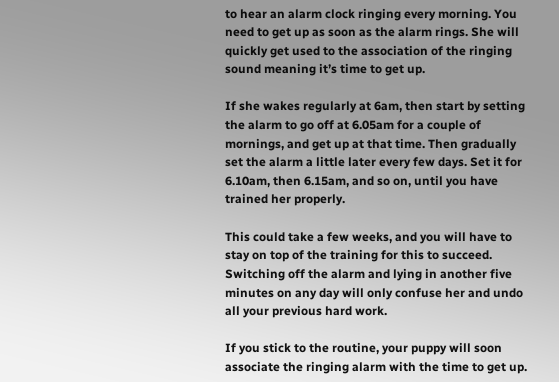to hear an alarm clock ringing every morning. You need to get up as soon as the alarm rings. She will quickly get used to the association of the ringing sound meaning it’s time to get up.

If she wakes regularly at 6am, then start by setting the alarm to go off at 6.05am for a couple of mornings, and get up at that time. Then gradually set the alarm a little later every few days. Set it for 6.10am, then 6.15am, and so on, until you have trained her properly.

This could take a few weeks, and you will have to stay on top of the training for this to succeed. Switching off the alarm and lying in another five minutes on any day will only confuse her and undo all your previous hard work.

If you stick to the routine, your puppy will soon associate the ringing alarm with the time to get up.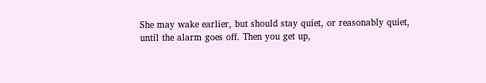She may wake earlier, but should stay quiet, or reasonably quiet, until the alarm goes off. Then you get up,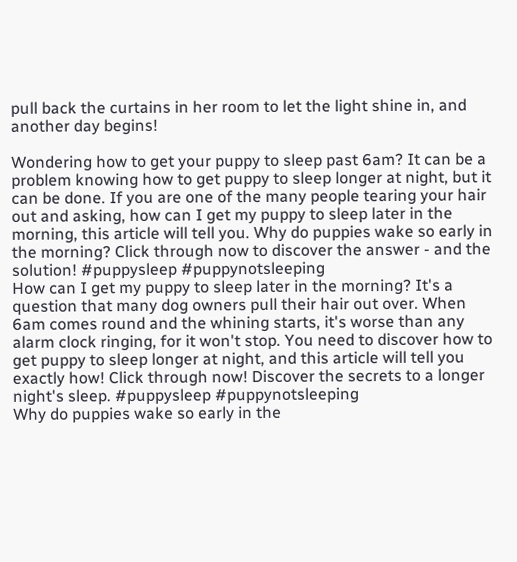pull back the curtains in her room to let the light shine in, and another day begins!

Wondering how to get your puppy to sleep past 6am? It can be a problem knowing how to get puppy to sleep longer at night, but it can be done. If you are one of the many people tearing your hair out and asking, how can I get my puppy to sleep later in the morning, this article will tell you. Why do puppies wake so early in the morning? Click through now to discover the answer - and the solution! #puppysleep #puppynotsleeping
How can I get my puppy to sleep later in the morning? It's a question that many dog owners pull their hair out over. When 6am comes round and the whining starts, it's worse than any alarm clock ringing, for it won't stop. You need to discover how to get puppy to sleep longer at night, and this article will tell you exactly how! Click through now! Discover the secrets to a longer night's sleep. #puppysleep #puppynotsleeping
Why do puppies wake so early in the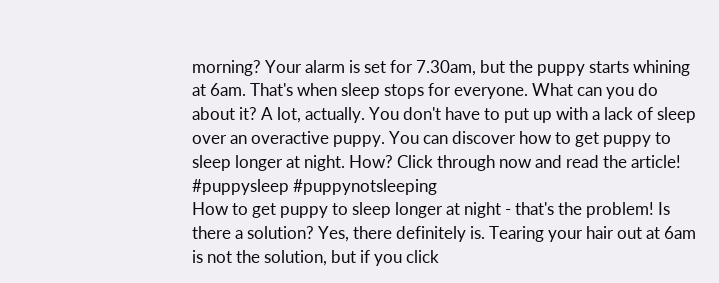morning? Your alarm is set for 7.30am, but the puppy starts whining at 6am. That's when sleep stops for everyone. What can you do about it? A lot, actually. You don't have to put up with a lack of sleep over an overactive puppy. You can discover how to get puppy to sleep longer at night. How? Click through now and read the article! #puppysleep #puppynotsleeping
How to get puppy to sleep longer at night - that's the problem! Is there a solution? Yes, there definitely is. Tearing your hair out at 6am is not the solution, but if you click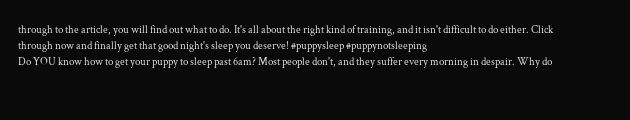through to the article, you will find out what to do. It's all about the right kind of training, and it isn't difficult to do either. Click through now and finally get that good night's sleep you deserve! #puppysleep #puppynotsleeping
Do YOU know how to get your puppy to sleep past 6am? Most people don't, and they suffer every morning in despair. Why do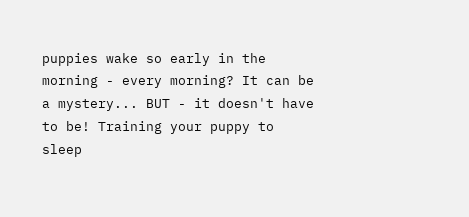puppies wake so early in the morning - every morning? It can be a mystery... BUT - it doesn't have to be! Training your puppy to sleep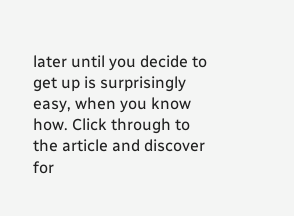later until you decide to get up is surprisingly easy, when you know how. Click through to the article and discover for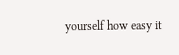yourself how easy it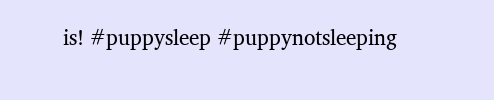is! #puppysleep #puppynotsleeping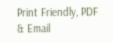Print Friendly, PDF & Email